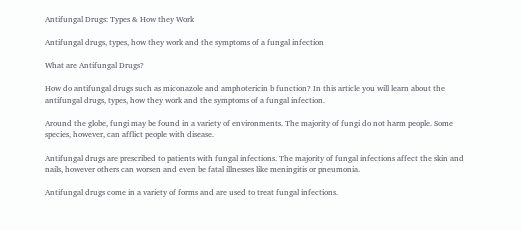Antifungal Drugs: Types & How they Work

Antifungal drugs, types, how they work and the symptoms of a fungal infection

What are Antifungal Drugs?

How do antifungal drugs such as miconazole and amphotericin b function? In this article you will learn about the antifungal drugs, types, how they work and the symptoms of a fungal infection.

Around the globe, fungi may be found in a variety of environments. The majority of fungi do not harm people. Some species, however, can afflict people with disease.

Antifungal drugs are prescribed to patients with fungal infections. The majority of fungal infections affect the skin and nails, however others can worsen and even be fatal illnesses like meningitis or pneumonia.

Antifungal drugs come in a variety of forms and are used to treat fungal infections.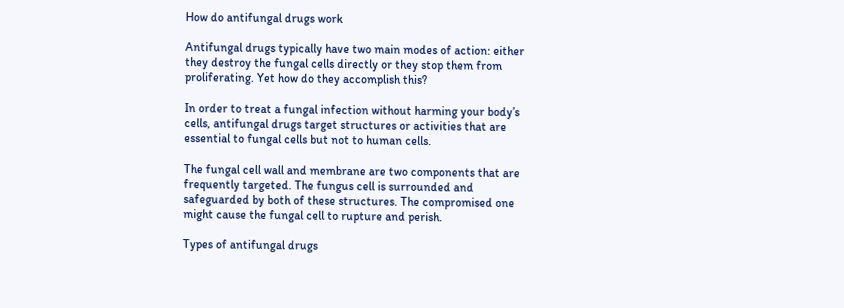How do antifungal drugs work

Antifungal drugs typically have two main modes of action: either they destroy the fungal cells directly or they stop them from proliferating. Yet how do they accomplish this?

In order to treat a fungal infection without harming your body’s cells, antifungal drugs target structures or activities that are essential to fungal cells but not to human cells.

The fungal cell wall and membrane are two components that are frequently targeted. The fungus cell is surrounded and safeguarded by both of these structures. The compromised one might cause the fungal cell to rupture and perish.

Types of antifungal drugs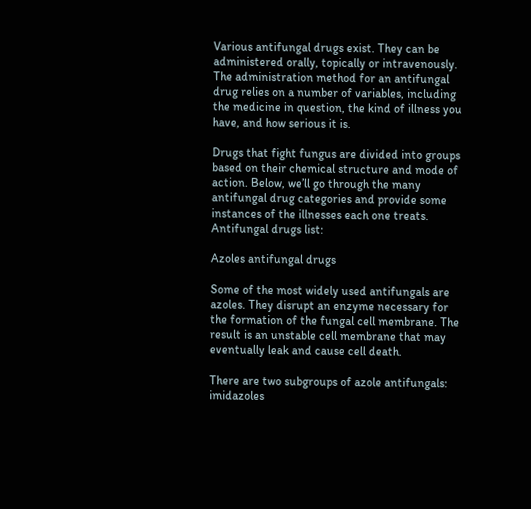Various antifungal drugs exist. They can be administered orally, topically or intravenously. The administration method for an antifungal drug relies on a number of variables, including the medicine in question, the kind of illness you have, and how serious it is.

Drugs that fight fungus are divided into groups based on their chemical structure and mode of action. Below, we’ll go through the many antifungal drug categories and provide some instances of the illnesses each one treats. Antifungal drugs list:

Azoles antifungal drugs

Some of the most widely used antifungals are azoles. They disrupt an enzyme necessary for the formation of the fungal cell membrane. The result is an unstable cell membrane that may eventually leak and cause cell death.

There are two subgroups of azole antifungals: imidazoles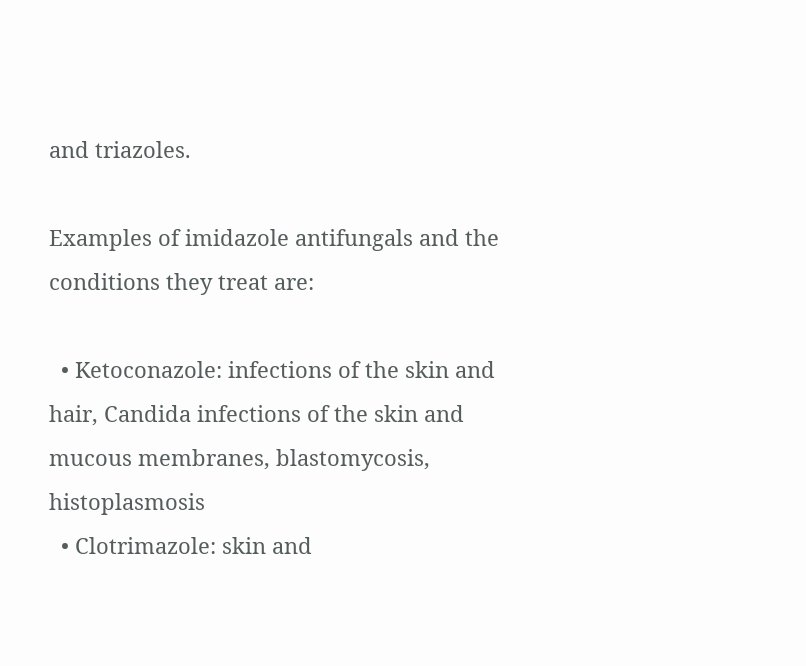and triazoles.

Examples of imidazole antifungals and the conditions they treat are:

  • Ketoconazole: infections of the skin and hair, Candida infections of the skin and mucous membranes, blastomycosis, histoplasmosis
  • Clotrimazole: skin and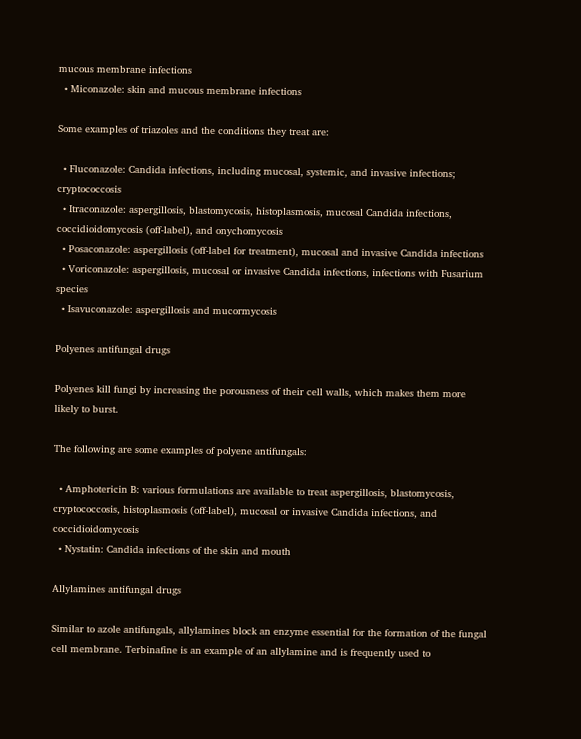mucous membrane infections
  • Miconazole: skin and mucous membrane infections

Some examples of triazoles and the conditions they treat are:

  • Fluconazole: Candida infections, including mucosal, systemic, and invasive infections; cryptococcosis
  • Itraconazole: aspergillosis, blastomycosis, histoplasmosis, mucosal Candida infections, coccidioidomycosis (off-label), and onychomycosis
  • Posaconazole: aspergillosis (off-label for treatment), mucosal and invasive Candida infections
  • Voriconazole: aspergillosis, mucosal or invasive Candida infections, infections with Fusarium species
  • Isavuconazole: aspergillosis and mucormycosis

Polyenes antifungal drugs

Polyenes kill fungi by increasing the porousness of their cell walls, which makes them more likely to burst.

The following are some examples of polyene antifungals:

  • Amphotericin B: various formulations are available to treat aspergillosis, blastomycosis, cryptococcosis, histoplasmosis (off-label), mucosal or invasive Candida infections, and coccidioidomycosis
  • Nystatin: Candida infections of the skin and mouth

Allylamines antifungal drugs

Similar to azole antifungals, allylamines block an enzyme essential for the formation of the fungal cell membrane. Terbinafine is an example of an allylamine and is frequently used to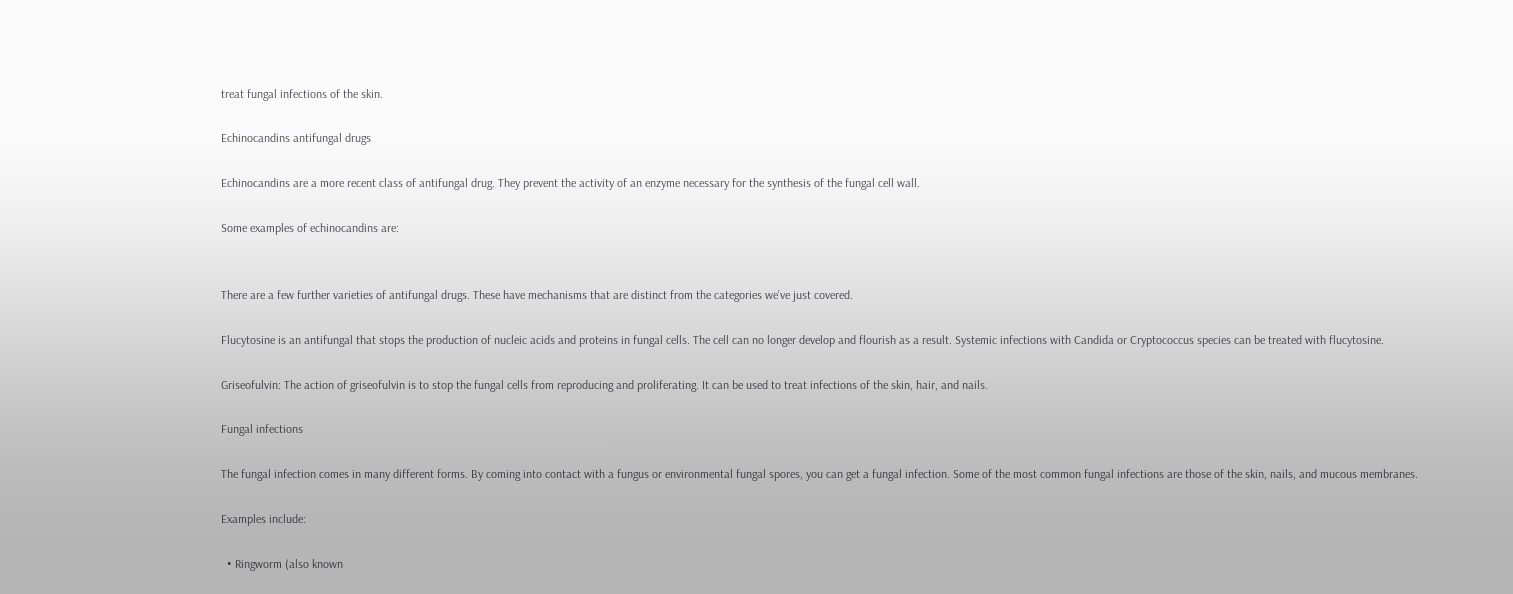treat fungal infections of the skin.

Echinocandins antifungal drugs

Echinocandins are a more recent class of antifungal drug. They prevent the activity of an enzyme necessary for the synthesis of the fungal cell wall.

Some examples of echinocandins are:


There are a few further varieties of antifungal drugs. These have mechanisms that are distinct from the categories we’ve just covered.

Flucytosine is an antifungal that stops the production of nucleic acids and proteins in fungal cells. The cell can no longer develop and flourish as a result. Systemic infections with Candida or Cryptococcus species can be treated with flucytosine.

Griseofulvin: The action of griseofulvin is to stop the fungal cells from reproducing and proliferating. It can be used to treat infections of the skin, hair, and nails.

Fungal infections

The fungal infection comes in many different forms. By coming into contact with a fungus or environmental fungal spores, you can get a fungal infection. Some of the most common fungal infections are those of the skin, nails, and mucous membranes.

Examples include:

  • Ringworm (also known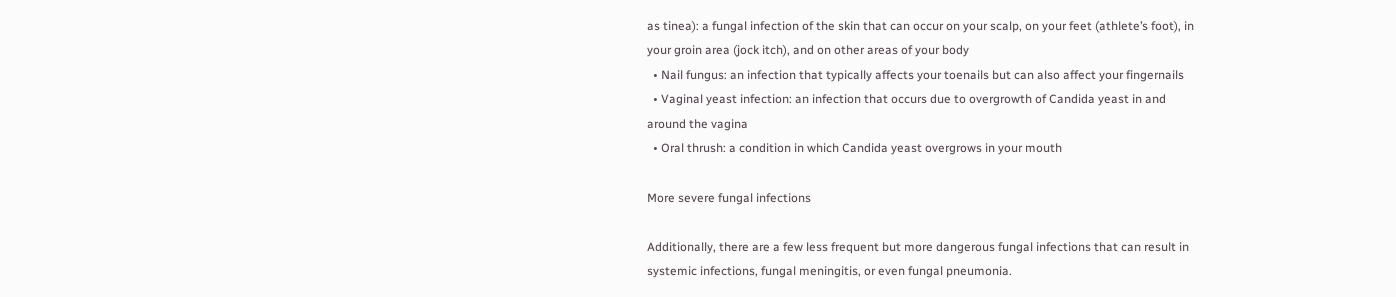as tinea): a fungal infection of the skin that can occur on your scalp, on your feet (athlete’s foot), in your groin area (jock itch), and on other areas of your body
  • Nail fungus: an infection that typically affects your toenails but can also affect your fingernails
  • Vaginal yeast infection: an infection that occurs due to overgrowth of Candida yeast in and around the vagina
  • Oral thrush: a condition in which Candida yeast overgrows in your mouth

More severe fungal infections

Additionally, there are a few less frequent but more dangerous fungal infections that can result in systemic infections, fungal meningitis, or even fungal pneumonia.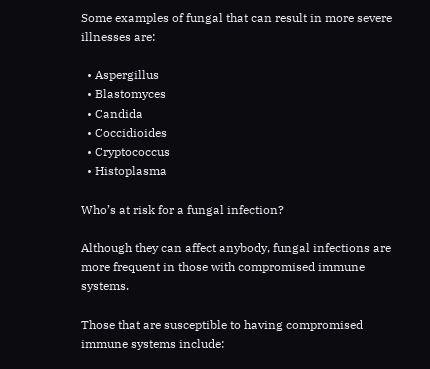Some examples of fungal that can result in more severe illnesses are:

  • Aspergillus
  • Blastomyces
  • Candida
  • Coccidioides
  • Cryptococcus
  • Histoplasma

Who’s at risk for a fungal infection?

Although they can affect anybody, fungal infections are more frequent in those with compromised immune systems.

Those that are susceptible to having compromised immune systems include: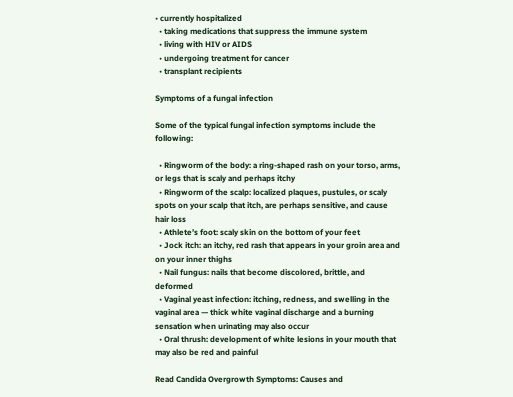• currently hospitalized
  • taking medications that suppress the immune system
  • living with HIV or AIDS
  • undergoing treatment for cancer
  • transplant recipients

Symptoms of a fungal infection

Some of the typical fungal infection symptoms include the following:

  • Ringworm of the body: a ring-shaped rash on your torso, arms, or legs that is scaly and perhaps itchy
  • Ringworm of the scalp: localized plaques, pustules, or scaly spots on your scalp that itch, are perhaps sensitive, and cause hair loss
  • Athlete’s foot: scaly skin on the bottom of your feet
  • Jock itch: an itchy, red rash that appears in your groin area and on your inner thighs
  • Nail fungus: nails that become discolored, brittle, and deformed
  • Vaginal yeast infection: itching, redness, and swelling in the vaginal area — thick white vaginal discharge and a burning sensation when urinating may also occur
  • Oral thrush: development of white lesions in your mouth that may also be red and painful

Read Candida Overgrowth Symptoms: Causes and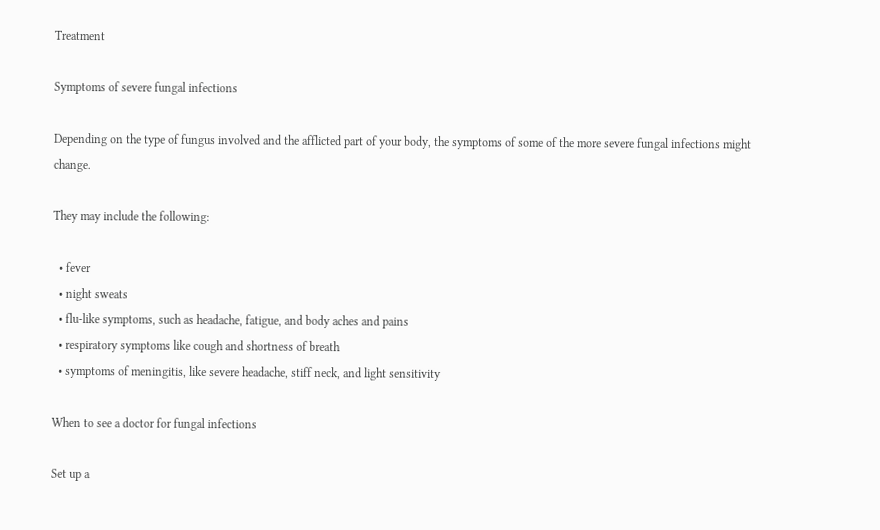Treatment

Symptoms of severe fungal infections

Depending on the type of fungus involved and the afflicted part of your body, the symptoms of some of the more severe fungal infections might change.

They may include the following:

  • fever
  • night sweats
  • flu-like symptoms, such as headache, fatigue, and body aches and pains
  • respiratory symptoms like cough and shortness of breath
  • symptoms of meningitis, like severe headache, stiff neck, and light sensitivity

When to see a doctor for fungal infections

Set up a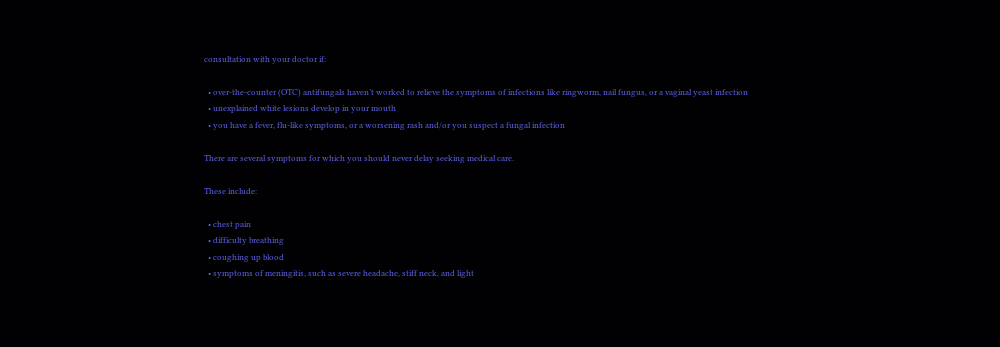consultation with your doctor if:

  • over-the-counter (OTC) antifungals haven’t worked to relieve the symptoms of infections like ringworm, nail fungus, or a vaginal yeast infection
  • unexplained white lesions develop in your mouth
  • you have a fever, flu-like symptoms, or a worsening rash and/or you suspect a fungal infection

There are several symptoms for which you should never delay seeking medical care.

These include:

  • chest pain
  • difficulty breathing
  • coughing up blood
  • symptoms of meningitis, such as severe headache, stiff neck, and light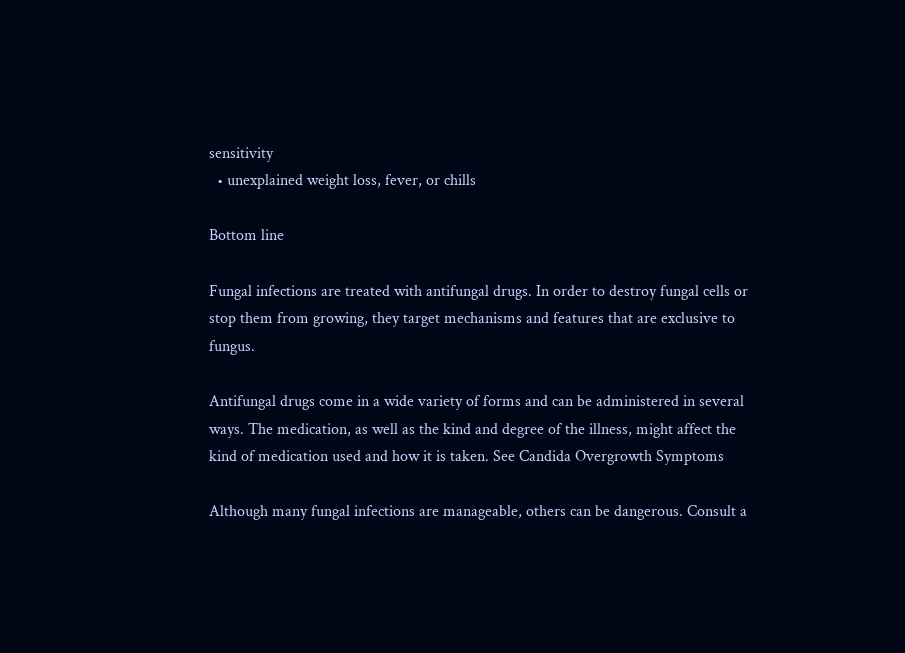sensitivity
  • unexplained weight loss, fever, or chills

Bottom line

Fungal infections are treated with antifungal drugs. In order to destroy fungal cells or stop them from growing, they target mechanisms and features that are exclusive to fungus.

Antifungal drugs come in a wide variety of forms and can be administered in several ways. The medication, as well as the kind and degree of the illness, might affect the kind of medication used and how it is taken. See Candida Overgrowth Symptoms

Although many fungal infections are manageable, others can be dangerous. Consult a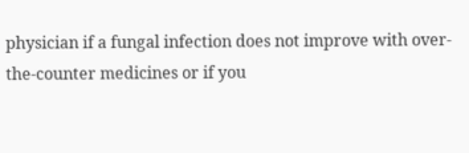physician if a fungal infection does not improve with over-the-counter medicines or if you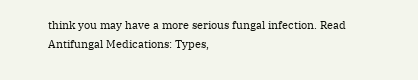think you may have a more serious fungal infection. Read Antifungal Medications: Types,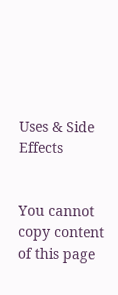Uses & Side Effects


You cannot copy content of this page